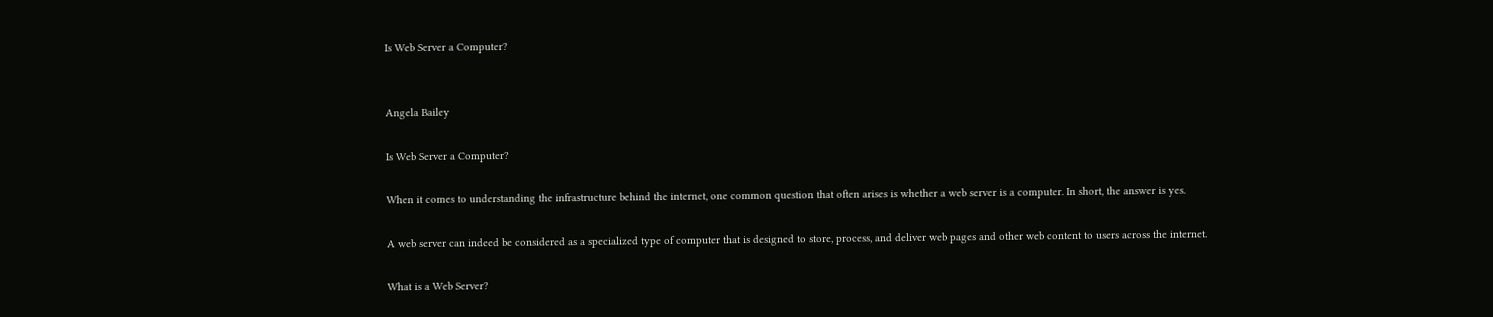Is Web Server a Computer?


Angela Bailey

Is Web Server a Computer?

When it comes to understanding the infrastructure behind the internet, one common question that often arises is whether a web server is a computer. In short, the answer is yes.

A web server can indeed be considered as a specialized type of computer that is designed to store, process, and deliver web pages and other web content to users across the internet.

What is a Web Server?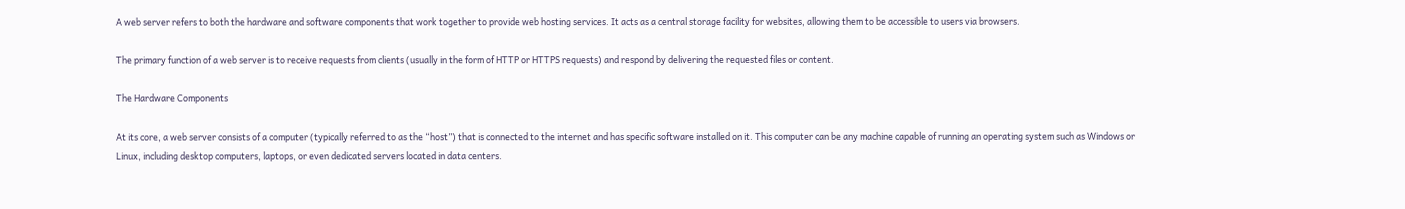A web server refers to both the hardware and software components that work together to provide web hosting services. It acts as a central storage facility for websites, allowing them to be accessible to users via browsers.

The primary function of a web server is to receive requests from clients (usually in the form of HTTP or HTTPS requests) and respond by delivering the requested files or content.

The Hardware Components

At its core, a web server consists of a computer (typically referred to as the “host”) that is connected to the internet and has specific software installed on it. This computer can be any machine capable of running an operating system such as Windows or Linux, including desktop computers, laptops, or even dedicated servers located in data centers.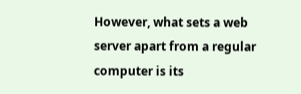However, what sets a web server apart from a regular computer is its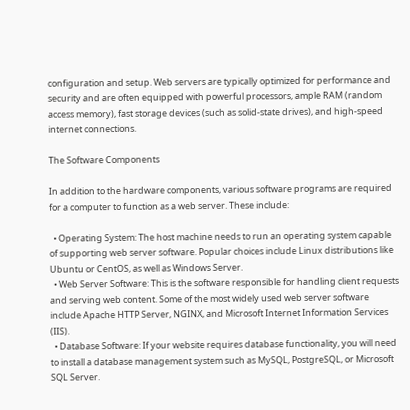configuration and setup. Web servers are typically optimized for performance and security and are often equipped with powerful processors, ample RAM (random access memory), fast storage devices (such as solid-state drives), and high-speed internet connections.

The Software Components

In addition to the hardware components, various software programs are required for a computer to function as a web server. These include:

  • Operating System: The host machine needs to run an operating system capable of supporting web server software. Popular choices include Linux distributions like Ubuntu or CentOS, as well as Windows Server.
  • Web Server Software: This is the software responsible for handling client requests and serving web content. Some of the most widely used web server software include Apache HTTP Server, NGINX, and Microsoft Internet Information Services (IIS).
  • Database Software: If your website requires database functionality, you will need to install a database management system such as MySQL, PostgreSQL, or Microsoft SQL Server.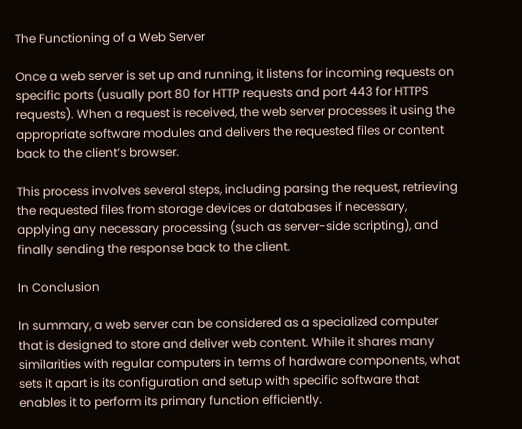The Functioning of a Web Server

Once a web server is set up and running, it listens for incoming requests on specific ports (usually port 80 for HTTP requests and port 443 for HTTPS requests). When a request is received, the web server processes it using the appropriate software modules and delivers the requested files or content back to the client’s browser.

This process involves several steps, including parsing the request, retrieving the requested files from storage devices or databases if necessary, applying any necessary processing (such as server-side scripting), and finally sending the response back to the client.

In Conclusion

In summary, a web server can be considered as a specialized computer that is designed to store and deliver web content. While it shares many similarities with regular computers in terms of hardware components, what sets it apart is its configuration and setup with specific software that enables it to perform its primary function efficiently.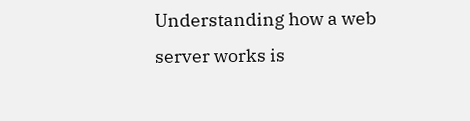Understanding how a web server works is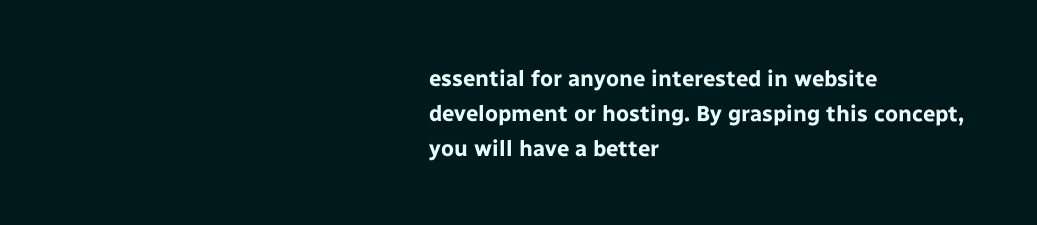essential for anyone interested in website development or hosting. By grasping this concept, you will have a better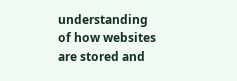understanding of how websites are stored and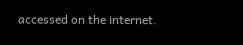accessed on the internet.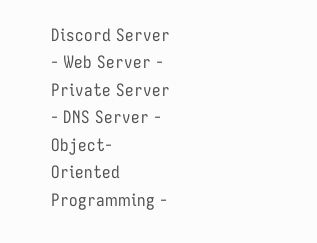Discord Server - Web Server - Private Server - DNS Server - Object-Oriented Programming -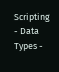Scripting - Data Types -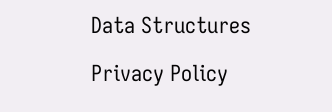Data Structures

Privacy Policy